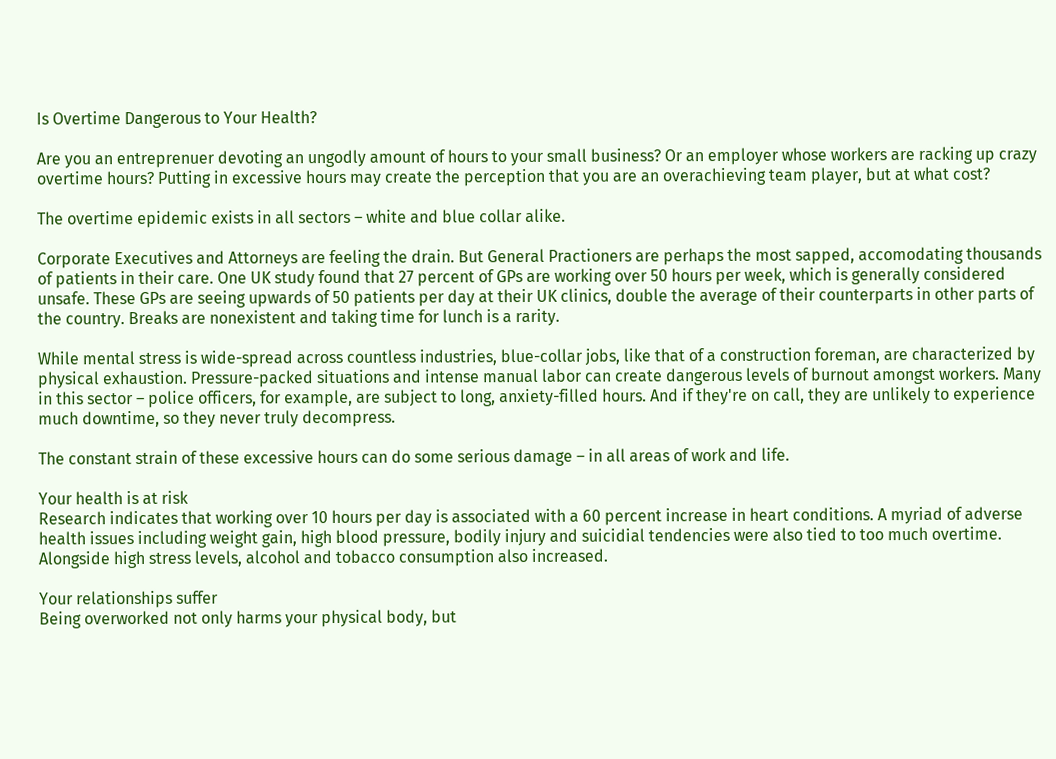Is Overtime Dangerous to Your Health?

Are you an entreprenuer devoting an ungodly amount of hours to your small business? Or an employer whose workers are racking up crazy overtime hours? Putting in excessive hours may create the perception that you are an overachieving team player, but at what cost?

The overtime epidemic exists in all sectors – white and blue collar alike.

Corporate Executives and Attorneys are feeling the drain. But General Practioners are perhaps the most sapped, accomodating thousands of patients in their care. One UK study found that 27 percent of GPs are working over 50 hours per week, which is generally considered unsafe. These GPs are seeing upwards of 50 patients per day at their UK clinics, double the average of their counterparts in other parts of the country. Breaks are nonexistent and taking time for lunch is a rarity.

While mental stress is wide-spread across countless industries, blue-collar jobs, like that of a construction foreman, are characterized by physical exhaustion. Pressure-packed situations and intense manual labor can create dangerous levels of burnout amongst workers. Many in this sector – police officers, for example, are subject to long, anxiety-filled hours. And if they're on call, they are unlikely to experience much downtime, so they never truly decompress.

The constant strain of these excessive hours can do some serious damage – in all areas of work and life.

Your health is at risk
Research indicates that working over 10 hours per day is associated with a 60 percent increase in heart conditions. A myriad of adverse health issues including weight gain, high blood pressure, bodily injury and suicidial tendencies were also tied to too much overtime. Alongside high stress levels, alcohol and tobacco consumption also increased.

Your relationships suffer
Being overworked not only harms your physical body, but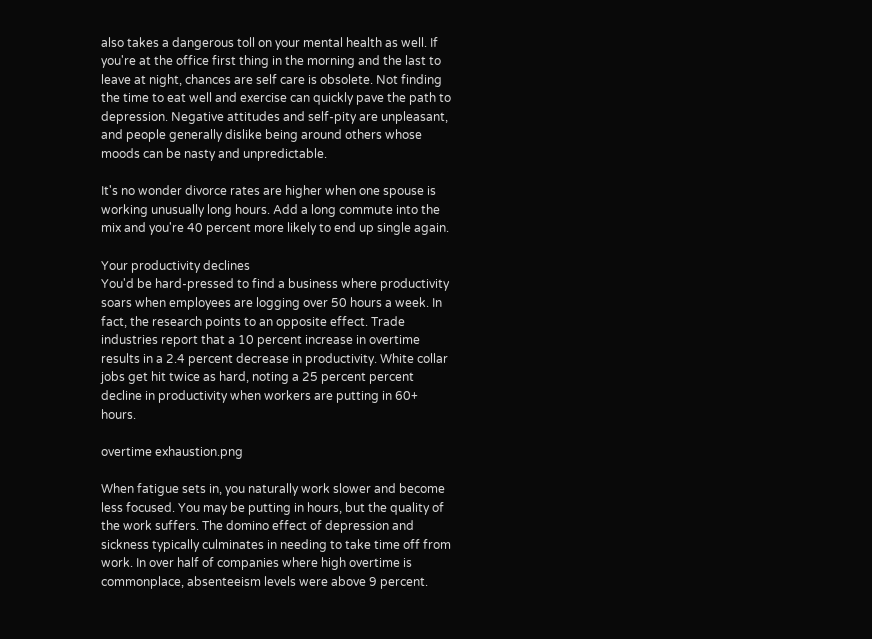also takes a dangerous toll on your mental health as well. If you're at the office first thing in the morning and the last to leave at night, chances are self care is obsolete. Not finding the time to eat well and exercise can quickly pave the path to depression. Negative attitudes and self-pity are unpleasant, and people generally dislike being around others whose moods can be nasty and unpredictable.

It's no wonder divorce rates are higher when one spouse is working unusually long hours. Add a long commute into the mix and you're 40 percent more likely to end up single again.

Your productivity declines
You'd be hard-pressed to find a business where productivity soars when employees are logging over 50 hours a week. In fact, the research points to an opposite effect. Trade industries report that a 10 percent increase in overtime results in a 2.4 percent decrease in productivity. White collar jobs get hit twice as hard, noting a 25 percent percent decline in productivity when workers are putting in 60+ hours.

overtime exhaustion.png

When fatigue sets in, you naturally work slower and become less focused. You may be putting in hours, but the quality of the work suffers. The domino effect of depression and sickness typically culminates in needing to take time off from work. In over half of companies where high overtime is commonplace, absenteeism levels were above 9 percent.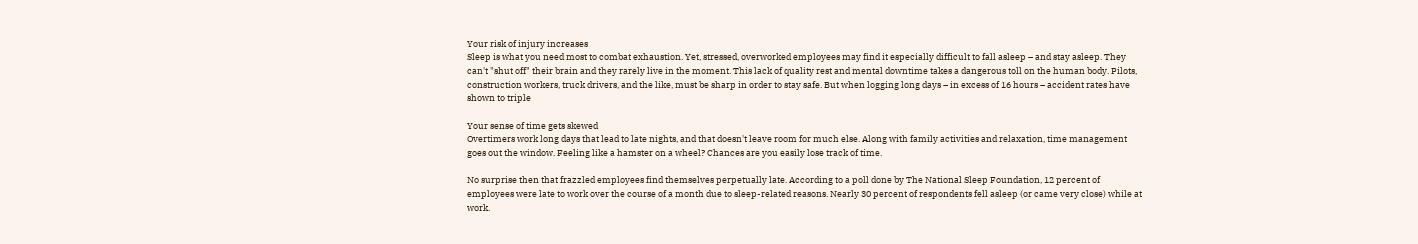Your risk of injury increases
Sleep is what you need most to combat exhaustion. Yet, stressed, overworked employees may find it especially difficult to fall asleep – and stay asleep. They can't "shut off" their brain and they rarely live in the moment. This lack of quality rest and mental downtime takes a dangerous toll on the human body. Pilots, construction workers, truck drivers, and the like, must be sharp in order to stay safe. But when logging long days – in excess of 16 hours – accident rates have shown to triple

Your sense of time gets skewed
Overtimers work long days that lead to late nights, and that doesn't leave room for much else. Along with family activities and relaxation, time management goes out the window. Feeling like a hamster on a wheel? Chances are you easily lose track of time.

No surprise then that frazzled employees find themselves perpetually late. According to a poll done by The National Sleep Foundation, 12 percent of employees were late to work over the course of a month due to sleep-related reasons. Nearly 30 percent of respondents fell asleep (or came very close) while at work.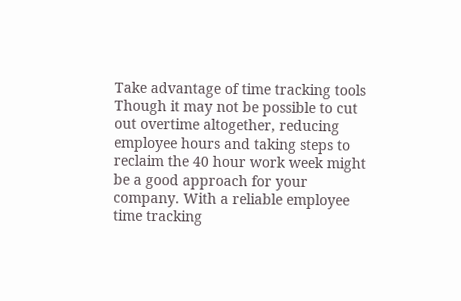Take advantage of time tracking tools
Though it may not be possible to cut out overtime altogether, reducing employee hours and taking steps to reclaim the 40 hour work week might be a good approach for your company. With a reliable employee time tracking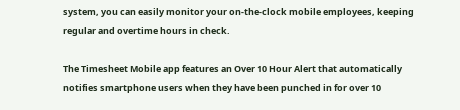system, you can easily monitor your on-the-clock mobile employees, keeping regular and overtime hours in check.

The Timesheet Mobile app features an Over 10 Hour Alert that automatically notifies smartphone users when they have been punched in for over 10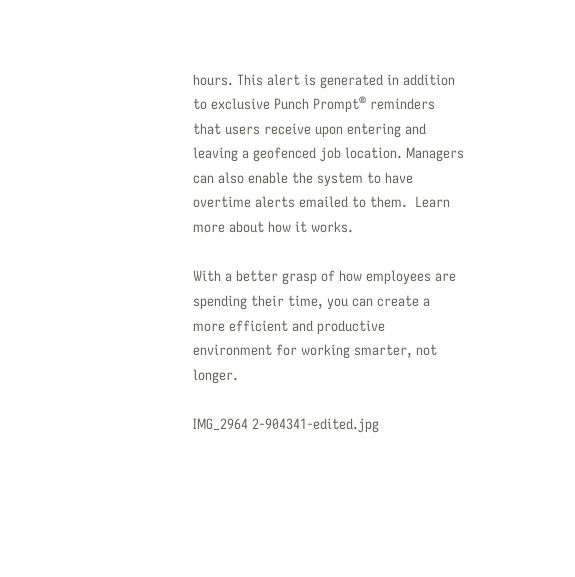hours. This alert is generated in addition to exclusive Punch Prompt® reminders that users receive upon entering and leaving a geofenced job location. Managers can also enable the system to have overtime alerts emailed to them.  Learn more about how it works.

With a better grasp of how employees are spending their time, you can create a more efficient and productive environment for working smarter, not longer.

IMG_2964 2-904341-edited.jpg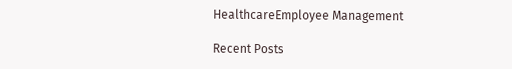HealthcareEmployee Management

Recent Posts